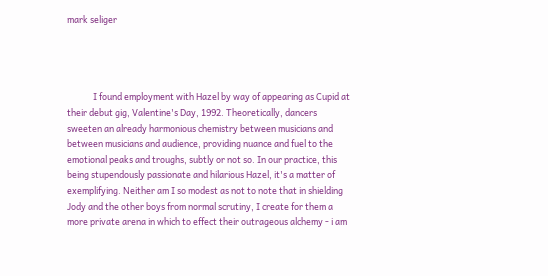mark seliger




             I found employment with Hazel by way of appearing as Cupid at their debut gig, Valentine's Day, 1992. Theoretically, dancers sweeten an already harmonious chemistry between musicians and between musicians and audience, providing nuance and fuel to the emotional peaks and troughs, subtly or not so. In our practice, this being stupendously passionate and hilarious Hazel, it's a matter of exemplifying. Neither am I so modest as not to note that in shielding Jody and the other boys from normal scrutiny, I create for them a more private arena in which to effect their outrageous alchemy - i am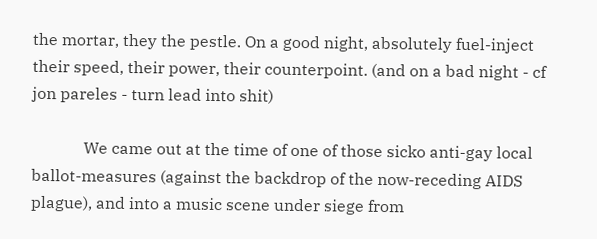the mortar, they the pestle. On a good night, absolutely fuel-inject their speed, their power, their counterpoint. (and on a bad night - cf jon pareles - turn lead into shit)

             We came out at the time of one of those sicko anti-gay local ballot-measures (against the backdrop of the now-receding AIDS plague), and into a music scene under siege from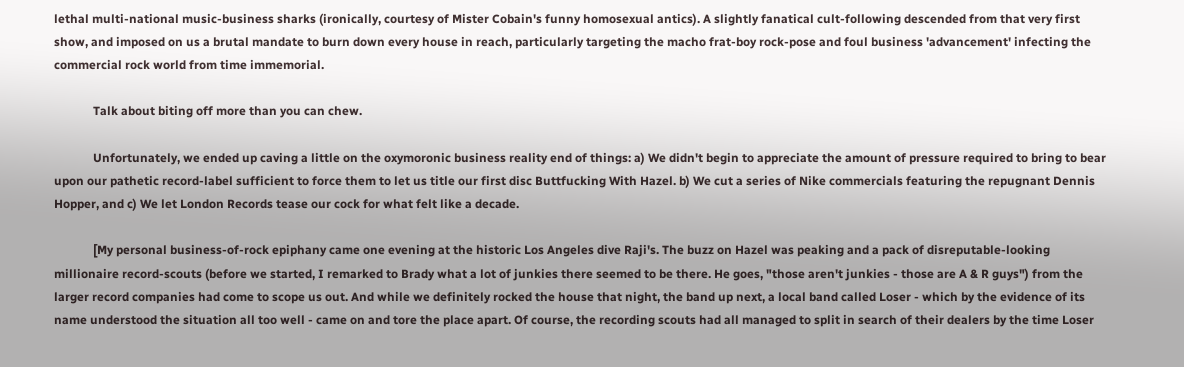lethal multi-national music-business sharks (ironically, courtesy of Mister Cobain's funny homosexual antics). A slightly fanatical cult-following descended from that very first show, and imposed on us a brutal mandate to burn down every house in reach, particularly targeting the macho frat-boy rock-pose and foul business 'advancement' infecting the commercial rock world from time immemorial.

             Talk about biting off more than you can chew.

             Unfortunately, we ended up caving a little on the oxymoronic business reality end of things: a) We didn't begin to appreciate the amount of pressure required to bring to bear upon our pathetic record-label sufficient to force them to let us title our first disc Buttfucking With Hazel. b) We cut a series of Nike commercials featuring the repugnant Dennis Hopper, and c) We let London Records tease our cock for what felt like a decade.

             [My personal business-of-rock epiphany came one evening at the historic Los Angeles dive Raji's. The buzz on Hazel was peaking and a pack of disreputable-looking millionaire record-scouts (before we started, I remarked to Brady what a lot of junkies there seemed to be there. He goes, "those aren't junkies - those are A & R guys") from the larger record companies had come to scope us out. And while we definitely rocked the house that night, the band up next, a local band called Loser - which by the evidence of its name understood the situation all too well - came on and tore the place apart. Of course, the recording scouts had all managed to split in search of their dealers by the time Loser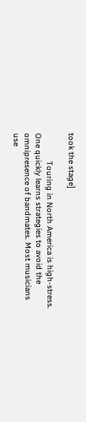took the stage]

              Touring in North America is high-stress. One quickly learns strategies to avoid the omnipresence of bandmates. Most musicians use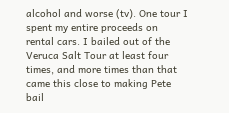alcohol and worse (tv). One tour I spent my entire proceeds on rental cars. I bailed out of the Veruca Salt Tour at least four times, and more times than that came this close to making Pete bail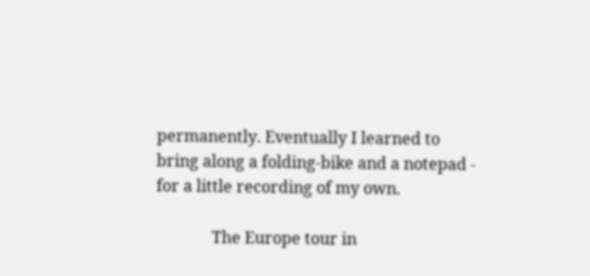permanently. Eventually I learned to bring along a folding-bike and a notepad - for a little recording of my own.

              The Europe tour in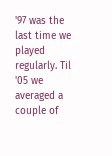'97 was the last time we played regularly. Til '05 we averaged a couple of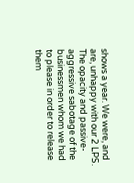shows a year. We were, and are, unhappy with our 2 LPS. The opacity and passive-aggressive sabotage of the businessmen whom we had to please in order to release them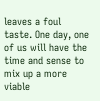leaves a foul taste. One day, one of us will have the time and sense to mix up a more viable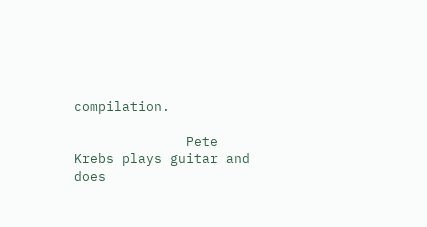compilation.

              Pete Krebs plays guitar and does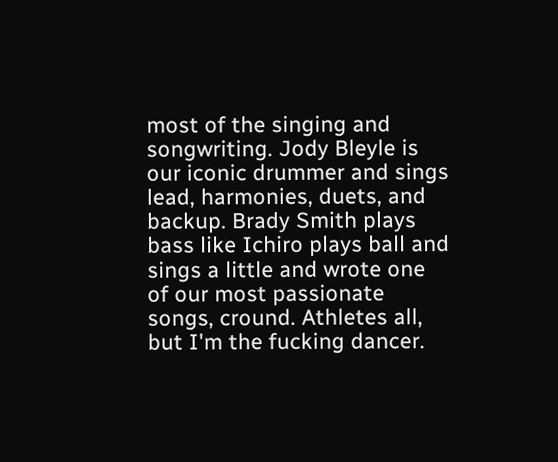most of the singing and songwriting. Jody Bleyle is our iconic drummer and sings lead, harmonies, duets, and backup. Brady Smith plays bass like Ichiro plays ball and sings a little and wrote one of our most passionate songs, cround. Athletes all, but I'm the fucking dancer.